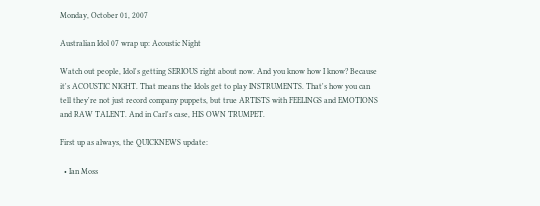Monday, October 01, 2007

Australian Idol 07 wrap up: Acoustic Night

Watch out people, Idol's getting SERIOUS right about now. And you know how I know? Because it's ACOUSTIC NIGHT. That means the Idols get to play INSTRUMENTS. That's how you can tell they're not just record company puppets, but true ARTISTS with FEELINGS and EMOTIONS and RAW TALENT. And in Carl's case, HIS OWN TRUMPET.

First up as always, the QUICKNEWS update:

  • Ian Moss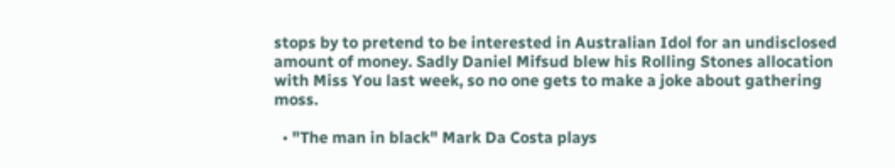stops by to pretend to be interested in Australian Idol for an undisclosed amount of money. Sadly Daniel Mifsud blew his Rolling Stones allocation with Miss You last week, so no one gets to make a joke about gathering moss.

  • "The man in black" Mark Da Costa plays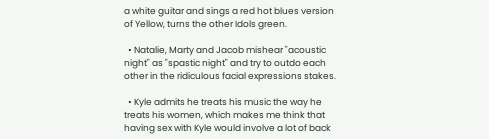a white guitar and sings a red hot blues version of Yellow, turns the other Idols green.

  • Natalie, Marty and Jacob mishear "acoustic night" as "spastic night" and try to outdo each other in the ridiculous facial expressions stakes.

  • Kyle admits he treats his music the way he treats his women, which makes me think that having sex with Kyle would involve a lot of back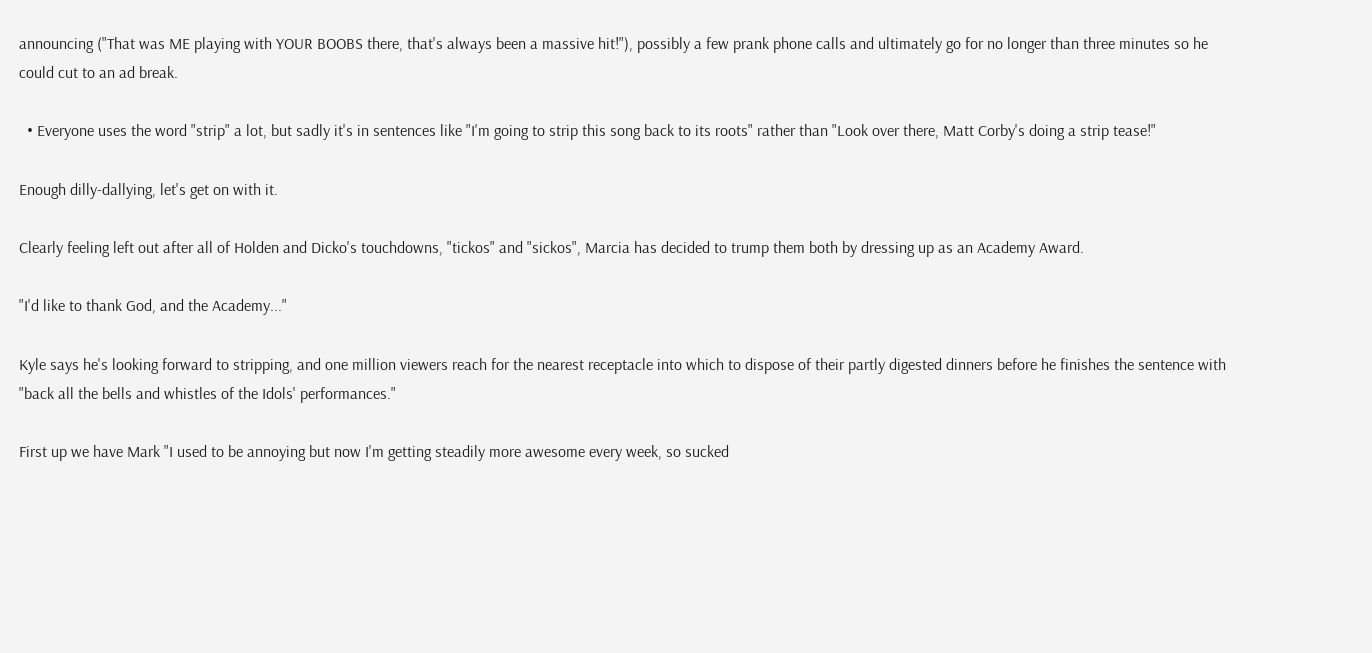announcing ("That was ME playing with YOUR BOOBS there, that's always been a massive hit!"), possibly a few prank phone calls and ultimately go for no longer than three minutes so he could cut to an ad break.

  • Everyone uses the word "strip" a lot, but sadly it's in sentences like "I'm going to strip this song back to its roots" rather than "Look over there, Matt Corby's doing a strip tease!"

Enough dilly-dallying, let's get on with it.

Clearly feeling left out after all of Holden and Dicko's touchdowns, "tickos" and "sickos", Marcia has decided to trump them both by dressing up as an Academy Award.

"I'd like to thank God, and the Academy..."

Kyle says he's looking forward to stripping, and one million viewers reach for the nearest receptacle into which to dispose of their partly digested dinners before he finishes the sentence with "back all the bells and whistles of the Idols' performances."

First up we have Mark "I used to be annoying but now I'm getting steadily more awesome every week, so sucked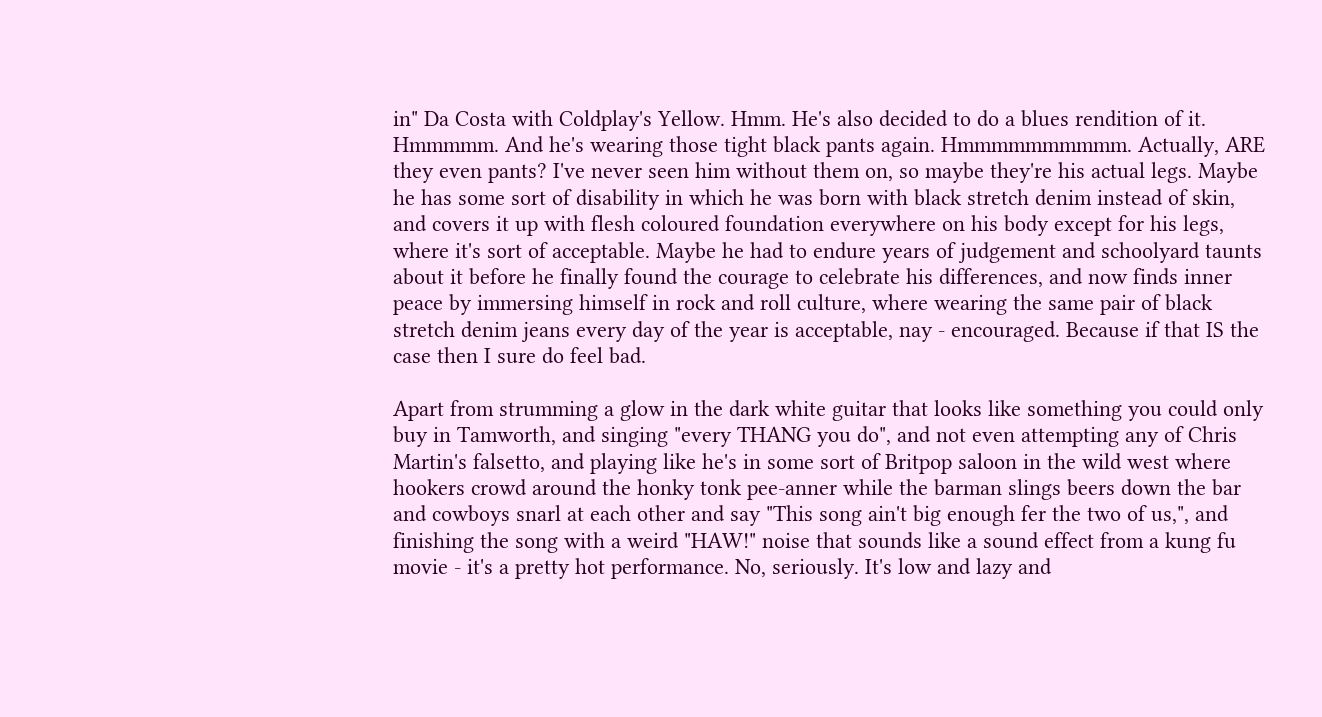in" Da Costa with Coldplay's Yellow. Hmm. He's also decided to do a blues rendition of it. Hmmmmm. And he's wearing those tight black pants again. Hmmmmmmmmmm. Actually, ARE they even pants? I've never seen him without them on, so maybe they're his actual legs. Maybe he has some sort of disability in which he was born with black stretch denim instead of skin, and covers it up with flesh coloured foundation everywhere on his body except for his legs, where it's sort of acceptable. Maybe he had to endure years of judgement and schoolyard taunts about it before he finally found the courage to celebrate his differences, and now finds inner peace by immersing himself in rock and roll culture, where wearing the same pair of black stretch denim jeans every day of the year is acceptable, nay - encouraged. Because if that IS the case then I sure do feel bad.

Apart from strumming a glow in the dark white guitar that looks like something you could only buy in Tamworth, and singing "every THANG you do", and not even attempting any of Chris Martin's falsetto, and playing like he's in some sort of Britpop saloon in the wild west where hookers crowd around the honky tonk pee-anner while the barman slings beers down the bar and cowboys snarl at each other and say "This song ain't big enough fer the two of us,", and finishing the song with a weird "HAW!" noise that sounds like a sound effect from a kung fu movie - it's a pretty hot performance. No, seriously. It's low and lazy and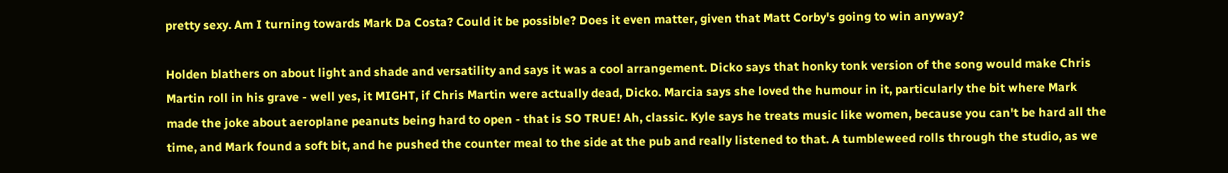pretty sexy. Am I turning towards Mark Da Costa? Could it be possible? Does it even matter, given that Matt Corby's going to win anyway?

Holden blathers on about light and shade and versatility and says it was a cool arrangement. Dicko says that honky tonk version of the song would make Chris Martin roll in his grave - well yes, it MIGHT, if Chris Martin were actually dead, Dicko. Marcia says she loved the humour in it, particularly the bit where Mark made the joke about aeroplane peanuts being hard to open - that is SO TRUE! Ah, classic. Kyle says he treats music like women, because you can't be hard all the time, and Mark found a soft bit, and he pushed the counter meal to the side at the pub and really listened to that. A tumbleweed rolls through the studio, as we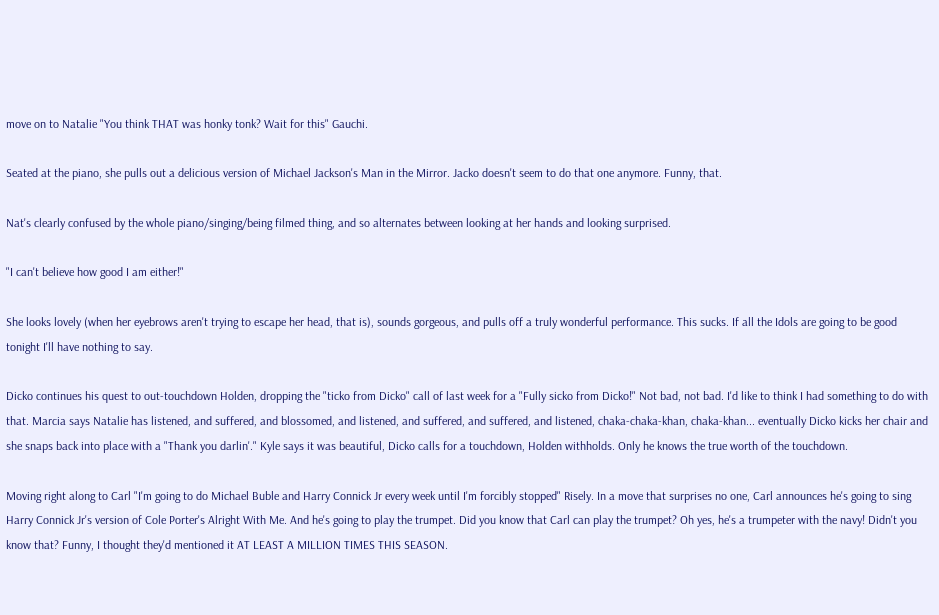move on to Natalie "You think THAT was honky tonk? Wait for this" Gauchi.

Seated at the piano, she pulls out a delicious version of Michael Jackson's Man in the Mirror. Jacko doesn't seem to do that one anymore. Funny, that.

Nat's clearly confused by the whole piano/singing/being filmed thing, and so alternates between looking at her hands and looking surprised.

"I can't believe how good I am either!"

She looks lovely (when her eyebrows aren't trying to escape her head, that is), sounds gorgeous, and pulls off a truly wonderful performance. This sucks. If all the Idols are going to be good tonight I'll have nothing to say.

Dicko continues his quest to out-touchdown Holden, dropping the "ticko from Dicko" call of last week for a "Fully sicko from Dicko!" Not bad, not bad. I'd like to think I had something to do with that. Marcia says Natalie has listened, and suffered, and blossomed, and listened, and suffered, and suffered, and listened, chaka-chaka-khan, chaka-khan... eventually Dicko kicks her chair and she snaps back into place with a "Thank you darlin'." Kyle says it was beautiful, Dicko calls for a touchdown, Holden withholds. Only he knows the true worth of the touchdown.

Moving right along to Carl "I'm going to do Michael Buble and Harry Connick Jr every week until I'm forcibly stopped" Risely. In a move that surprises no one, Carl announces he's going to sing Harry Connick Jr's version of Cole Porter's Alright With Me. And he's going to play the trumpet. Did you know that Carl can play the trumpet? Oh yes, he's a trumpeter with the navy! Didn't you know that? Funny, I thought they'd mentioned it AT LEAST A MILLION TIMES THIS SEASON.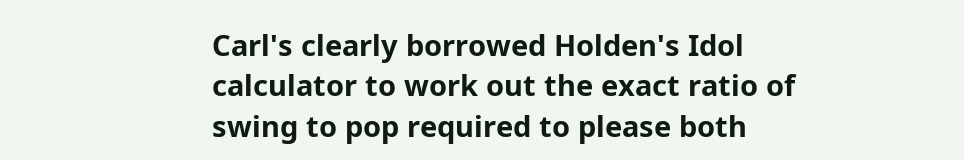Carl's clearly borrowed Holden's Idol calculator to work out the exact ratio of swing to pop required to please both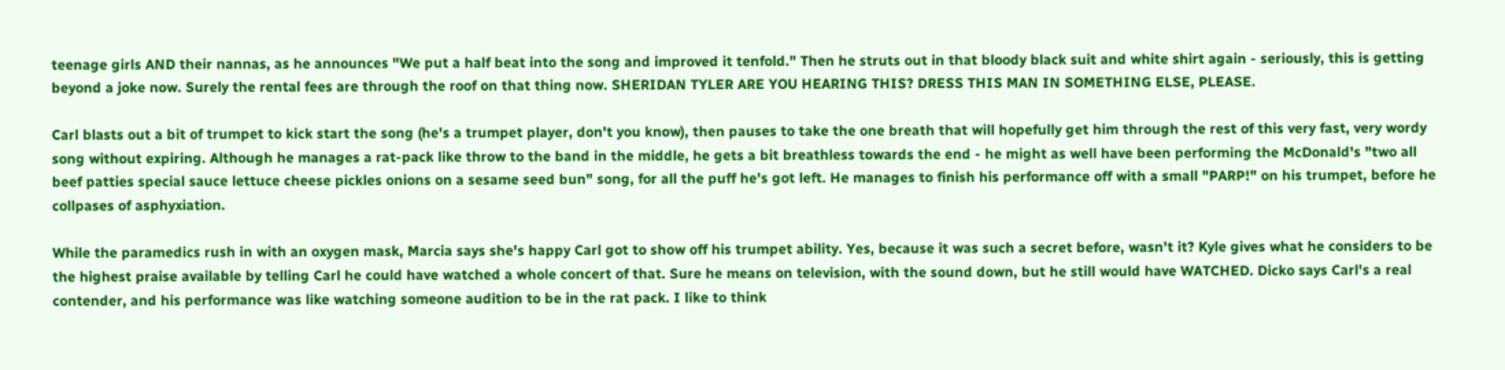teenage girls AND their nannas, as he announces "We put a half beat into the song and improved it tenfold." Then he struts out in that bloody black suit and white shirt again - seriously, this is getting beyond a joke now. Surely the rental fees are through the roof on that thing now. SHERIDAN TYLER ARE YOU HEARING THIS? DRESS THIS MAN IN SOMETHING ELSE, PLEASE.

Carl blasts out a bit of trumpet to kick start the song (he's a trumpet player, don't you know), then pauses to take the one breath that will hopefully get him through the rest of this very fast, very wordy song without expiring. Although he manages a rat-pack like throw to the band in the middle, he gets a bit breathless towards the end - he might as well have been performing the McDonald's "two all beef patties special sauce lettuce cheese pickles onions on a sesame seed bun" song, for all the puff he's got left. He manages to finish his performance off with a small "PARP!" on his trumpet, before he collpases of asphyxiation.

While the paramedics rush in with an oxygen mask, Marcia says she's happy Carl got to show off his trumpet ability. Yes, because it was such a secret before, wasn't it? Kyle gives what he considers to be the highest praise available by telling Carl he could have watched a whole concert of that. Sure he means on television, with the sound down, but he still would have WATCHED. Dicko says Carl's a real contender, and his performance was like watching someone audition to be in the rat pack. I like to think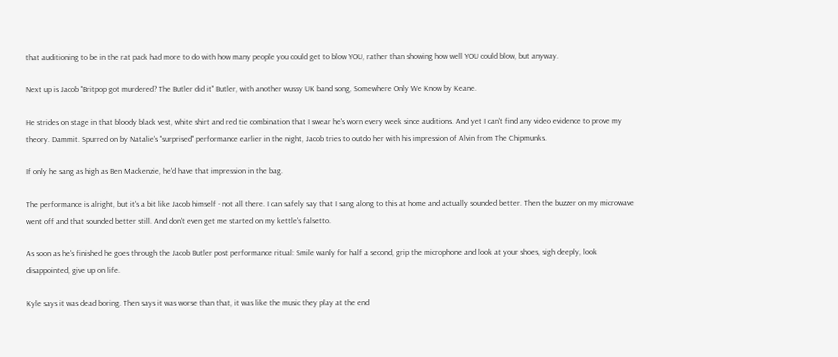that auditioning to be in the rat pack had more to do with how many people you could get to blow YOU, rather than showing how well YOU could blow, but anyway.

Next up is Jacob "Britpop got murdered? The Butler did it" Butler, with another wussy UK band song, Somewhere Only We Know by Keane.

He strides on stage in that bloody black vest, white shirt and red tie combination that I swear he's worn every week since auditions. And yet I can't find any video evidence to prove my theory. Dammit. Spurred on by Natalie's "surprised" performance earlier in the night, Jacob tries to outdo her with his impression of Alvin from The Chipmunks.

If only he sang as high as Ben Mackenzie, he'd have that impression in the bag.

The performance is alright, but it's a bit like Jacob himself - not all there. I can safely say that I sang along to this at home and actually sounded better. Then the buzzer on my microwave went off and that sounded better still. And don't even get me started on my kettle's falsetto.

As soon as he's finished he goes through the Jacob Butler post performance ritual: Smile wanly for half a second, grip the microphone and look at your shoes, sigh deeply, look disappointed, give up on life.

Kyle says it was dead boring. Then says it was worse than that, it was like the music they play at the end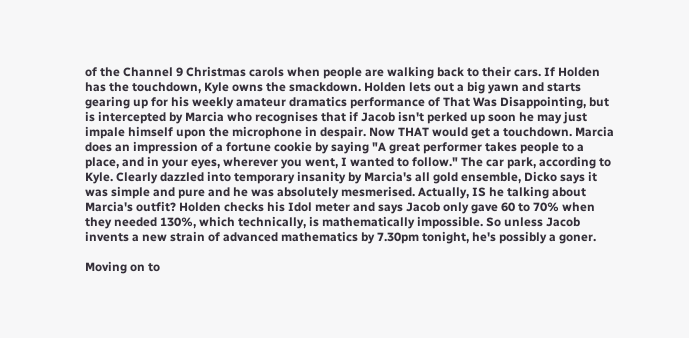of the Channel 9 Christmas carols when people are walking back to their cars. If Holden has the touchdown, Kyle owns the smackdown. Holden lets out a big yawn and starts gearing up for his weekly amateur dramatics performance of That Was Disappointing, but is intercepted by Marcia who recognises that if Jacob isn't perked up soon he may just impale himself upon the microphone in despair. Now THAT would get a touchdown. Marcia does an impression of a fortune cookie by saying "A great performer takes people to a place, and in your eyes, wherever you went, I wanted to follow." The car park, according to Kyle. Clearly dazzled into temporary insanity by Marcia's all gold ensemble, Dicko says it was simple and pure and he was absolutely mesmerised. Actually, IS he talking about Marcia's outfit? Holden checks his Idol meter and says Jacob only gave 60 to 70% when they needed 130%, which technically, is mathematically impossible. So unless Jacob invents a new strain of advanced mathematics by 7.30pm tonight, he's possibly a goner.

Moving on to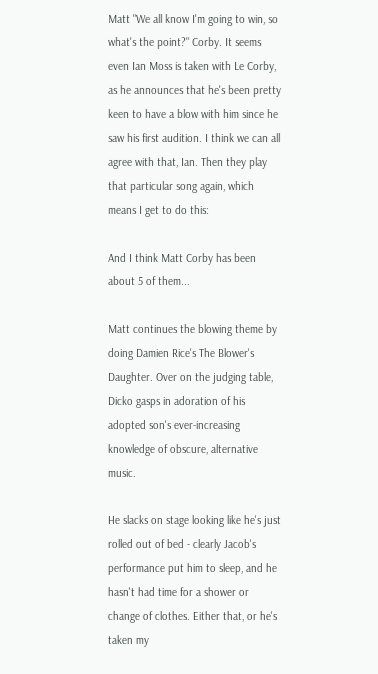Matt "We all know I'm going to win, so what's the point?" Corby. It seems even Ian Moss is taken with Le Corby, as he announces that he's been pretty keen to have a blow with him since he saw his first audition. I think we can all agree with that, Ian. Then they play that particular song again, which means I get to do this:

And I think Matt Corby has been about 5 of them...

Matt continues the blowing theme by doing Damien Rice's The Blower's Daughter. Over on the judging table, Dicko gasps in adoration of his adopted son's ever-increasing knowledge of obscure, alternative music.

He slacks on stage looking like he's just rolled out of bed - clearly Jacob's performance put him to sleep, and he hasn't had time for a shower or change of clothes. Either that, or he's taken my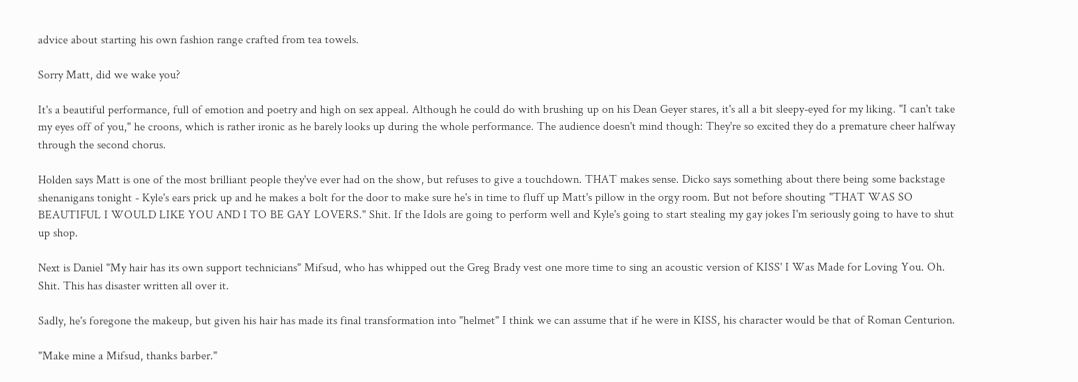advice about starting his own fashion range crafted from tea towels.

Sorry Matt, did we wake you?

It's a beautiful performance, full of emotion and poetry and high on sex appeal. Although he could do with brushing up on his Dean Geyer stares, it's all a bit sleepy-eyed for my liking. "I can't take my eyes off of you," he croons, which is rather ironic as he barely looks up during the whole performance. The audience doesn't mind though: They're so excited they do a premature cheer halfway through the second chorus.

Holden says Matt is one of the most brilliant people they've ever had on the show, but refuses to give a touchdown. THAT makes sense. Dicko says something about there being some backstage shenanigans tonight - Kyle's ears prick up and he makes a bolt for the door to make sure he's in time to fluff up Matt's pillow in the orgy room. But not before shouting "THAT WAS SO BEAUTIFUL I WOULD LIKE YOU AND I TO BE GAY LOVERS." Shit. If the Idols are going to perform well and Kyle's going to start stealing my gay jokes I'm seriously going to have to shut up shop.

Next is Daniel "My hair has its own support technicians" Mifsud, who has whipped out the Greg Brady vest one more time to sing an acoustic version of KISS' I Was Made for Loving You. Oh. Shit. This has disaster written all over it.

Sadly, he's foregone the makeup, but given his hair has made its final transformation into "helmet" I think we can assume that if he were in KISS, his character would be that of Roman Centurion.

"Make mine a Mifsud, thanks barber."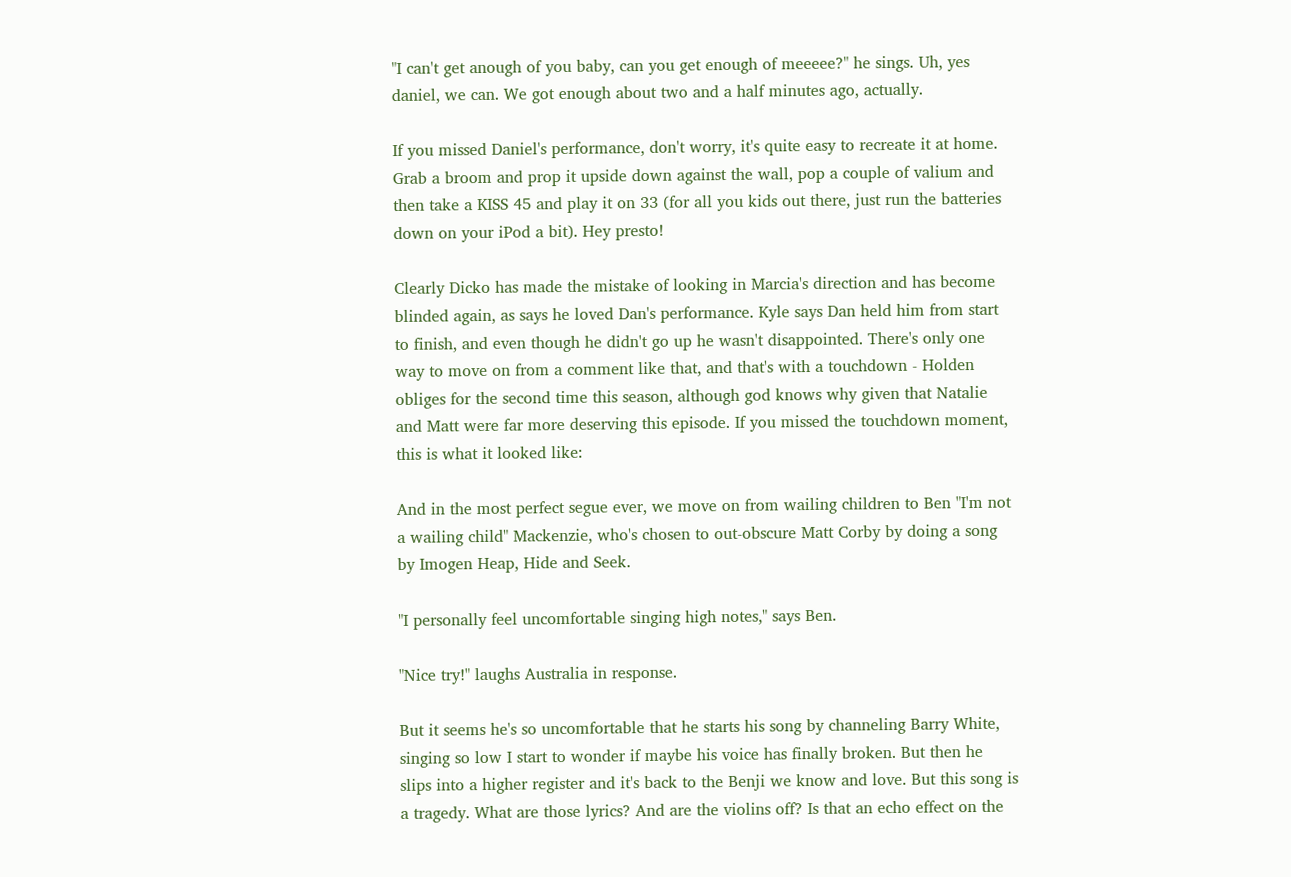"I can't get anough of you baby, can you get enough of meeeee?" he sings. Uh, yes daniel, we can. We got enough about two and a half minutes ago, actually.

If you missed Daniel's performance, don't worry, it's quite easy to recreate it at home. Grab a broom and prop it upside down against the wall, pop a couple of valium and then take a KISS 45 and play it on 33 (for all you kids out there, just run the batteries down on your iPod a bit). Hey presto!

Clearly Dicko has made the mistake of looking in Marcia's direction and has become blinded again, as says he loved Dan's performance. Kyle says Dan held him from start to finish, and even though he didn't go up he wasn't disappointed. There's only one way to move on from a comment like that, and that's with a touchdown - Holden obliges for the second time this season, although god knows why given that Natalie and Matt were far more deserving this episode. If you missed the touchdown moment, this is what it looked like:

And in the most perfect segue ever, we move on from wailing children to Ben "I'm not a wailing child" Mackenzie, who's chosen to out-obscure Matt Corby by doing a song by Imogen Heap, Hide and Seek.

"I personally feel uncomfortable singing high notes," says Ben.

"Nice try!" laughs Australia in response.

But it seems he's so uncomfortable that he starts his song by channeling Barry White, singing so low I start to wonder if maybe his voice has finally broken. But then he slips into a higher register and it's back to the Benji we know and love. But this song is a tragedy. What are those lyrics? And are the violins off? Is that an echo effect on the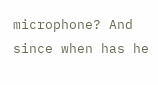microphone? And since when has he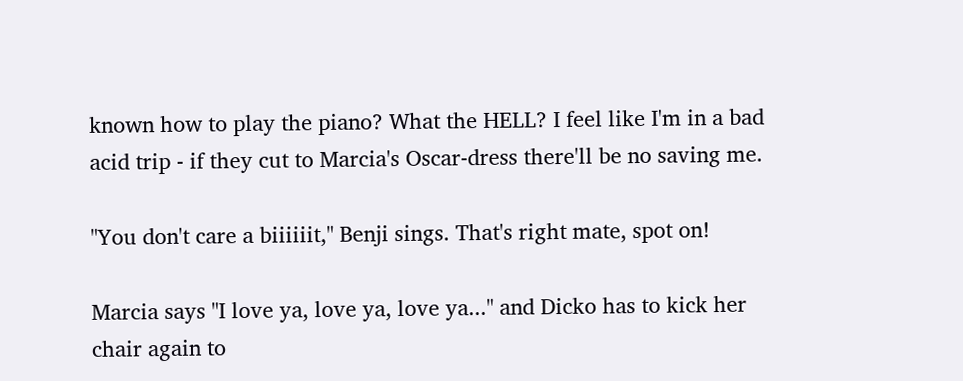known how to play the piano? What the HELL? I feel like I'm in a bad acid trip - if they cut to Marcia's Oscar-dress there'll be no saving me.

"You don't care a biiiiiit," Benji sings. That's right mate, spot on!

Marcia says "I love ya, love ya, love ya..." and Dicko has to kick her chair again to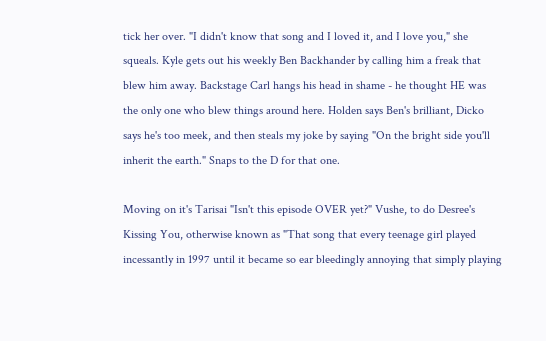tick her over. "I didn't know that song and I loved it, and I love you," she squeals. Kyle gets out his weekly Ben Backhander by calling him a freak that blew him away. Backstage Carl hangs his head in shame - he thought HE was the only one who blew things around here. Holden says Ben's brilliant, Dicko says he's too meek, and then steals my joke by saying "On the bright side you'll inherit the earth." Snaps to the D for that one.

Moving on it's Tarisai "Isn't this episode OVER yet?" Vushe, to do Desree's Kissing You, otherwise known as "That song that every teenage girl played incessantly in 1997 until it became so ear bleedingly annoying that simply playing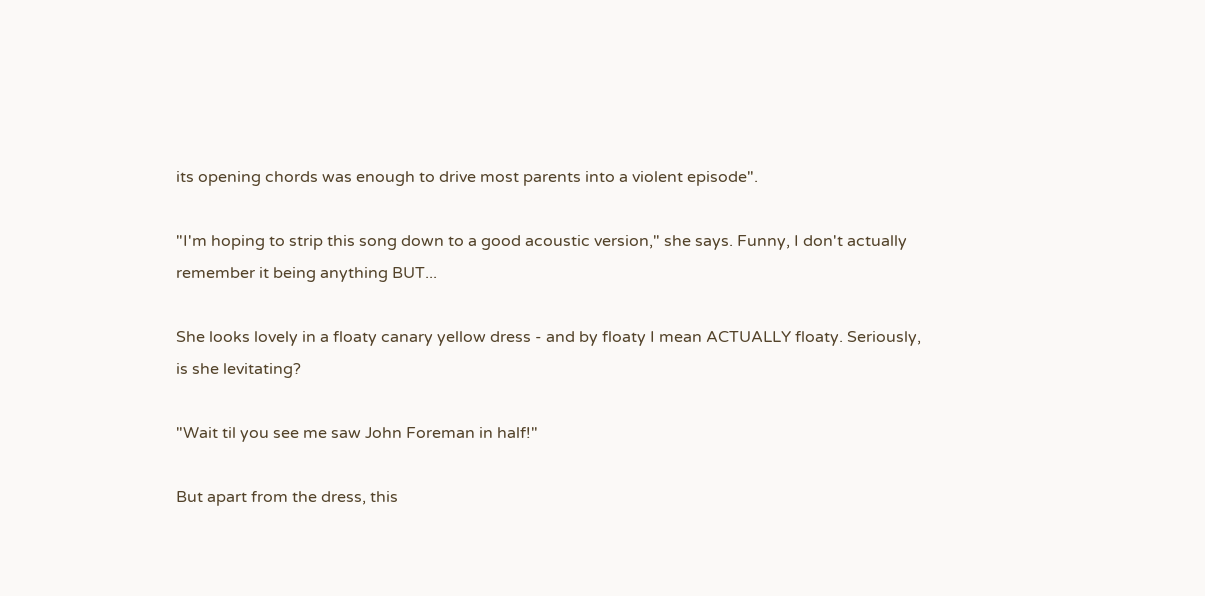its opening chords was enough to drive most parents into a violent episode".

"I'm hoping to strip this song down to a good acoustic version," she says. Funny, I don't actually remember it being anything BUT...

She looks lovely in a floaty canary yellow dress - and by floaty I mean ACTUALLY floaty. Seriously, is she levitating?

"Wait til you see me saw John Foreman in half!"

But apart from the dress, this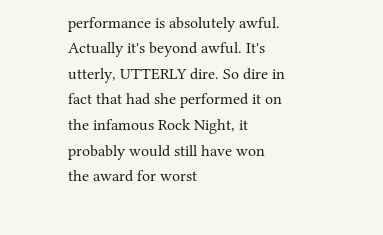performance is absolutely awful. Actually it's beyond awful. It's utterly, UTTERLY dire. So dire in fact that had she performed it on the infamous Rock Night, it probably would still have won the award for worst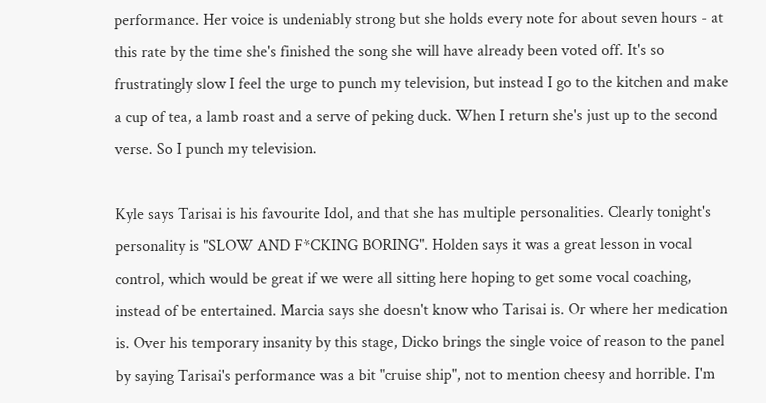performance. Her voice is undeniably strong but she holds every note for about seven hours - at this rate by the time she's finished the song she will have already been voted off. It's so frustratingly slow I feel the urge to punch my television, but instead I go to the kitchen and make a cup of tea, a lamb roast and a serve of peking duck. When I return she's just up to the second verse. So I punch my television.

Kyle says Tarisai is his favourite Idol, and that she has multiple personalities. Clearly tonight's personality is "SLOW AND F*CKING BORING". Holden says it was a great lesson in vocal control, which would be great if we were all sitting here hoping to get some vocal coaching, instead of be entertained. Marcia says she doesn't know who Tarisai is. Or where her medication is. Over his temporary insanity by this stage, Dicko brings the single voice of reason to the panel by saying Tarisai's performance was a bit "cruise ship", not to mention cheesy and horrible. I'm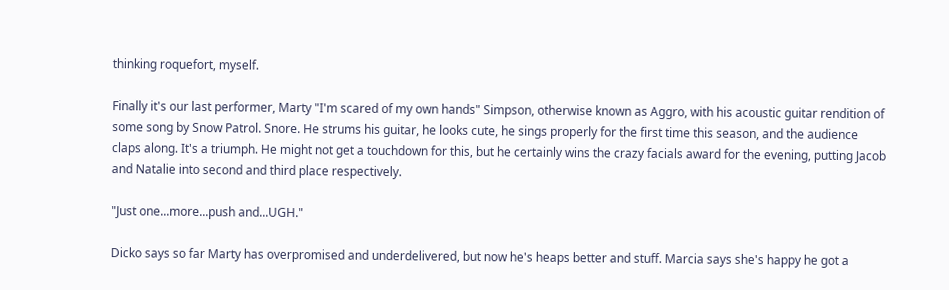thinking roquefort, myself.

Finally it's our last performer, Marty "I'm scared of my own hands" Simpson, otherwise known as Aggro, with his acoustic guitar rendition of some song by Snow Patrol. Snore. He strums his guitar, he looks cute, he sings properly for the first time this season, and the audience claps along. It's a triumph. He might not get a touchdown for this, but he certainly wins the crazy facials award for the evening, putting Jacob and Natalie into second and third place respectively.

"Just one...more...push and...UGH."

Dicko says so far Marty has overpromised and underdelivered, but now he's heaps better and stuff. Marcia says she's happy he got a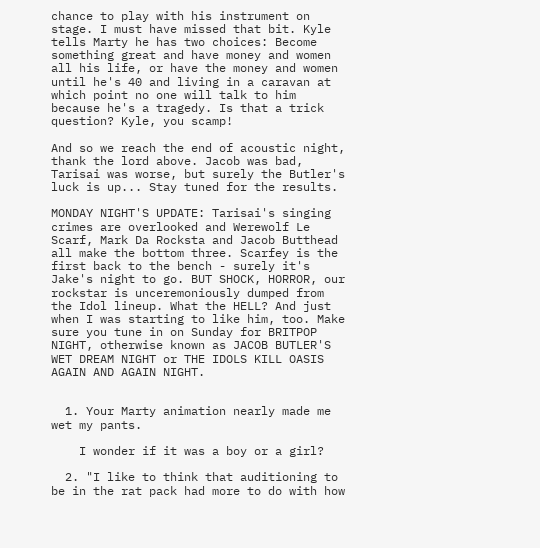chance to play with his instrument on stage. I must have missed that bit. Kyle tells Marty he has two choices: Become something great and have money and women all his life, or have the money and women until he's 40 and living in a caravan at which point no one will talk to him because he's a tragedy. Is that a trick question? Kyle, you scamp!

And so we reach the end of acoustic night, thank the lord above. Jacob was bad, Tarisai was worse, but surely the Butler's luck is up... Stay tuned for the results.

MONDAY NIGHT'S UPDATE: Tarisai's singing crimes are overlooked and Werewolf Le Scarf, Mark Da Rocksta and Jacob Butthead all make the bottom three. Scarfey is the first back to the bench - surely it's Jake's night to go. BUT SHOCK, HORROR, our rockstar is unceremoniously dumped from the Idol lineup. What the HELL? And just when I was starting to like him, too. Make sure you tune in on Sunday for BRITPOP NIGHT, otherwise known as JACOB BUTLER'S WET DREAM NIGHT or THE IDOLS KILL OASIS AGAIN AND AGAIN NIGHT.


  1. Your Marty animation nearly made me wet my pants.

    I wonder if it was a boy or a girl?

  2. "I like to think that auditioning to be in the rat pack had more to do with how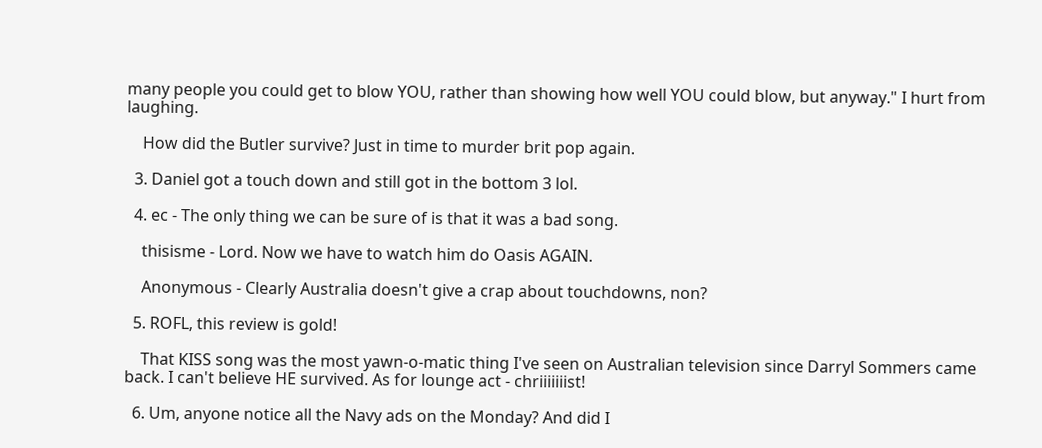many people you could get to blow YOU, rather than showing how well YOU could blow, but anyway." I hurt from laughing.

    How did the Butler survive? Just in time to murder brit pop again.

  3. Daniel got a touch down and still got in the bottom 3 lol.

  4. ec - The only thing we can be sure of is that it was a bad song.

    thisisme - Lord. Now we have to watch him do Oasis AGAIN.

    Anonymous - Clearly Australia doesn't give a crap about touchdowns, non?

  5. ROFL, this review is gold!

    That KISS song was the most yawn-o-matic thing I've seen on Australian television since Darryl Sommers came back. I can't believe HE survived. As for lounge act - chriiiiiiist!

  6. Um, anyone notice all the Navy ads on the Monday? And did I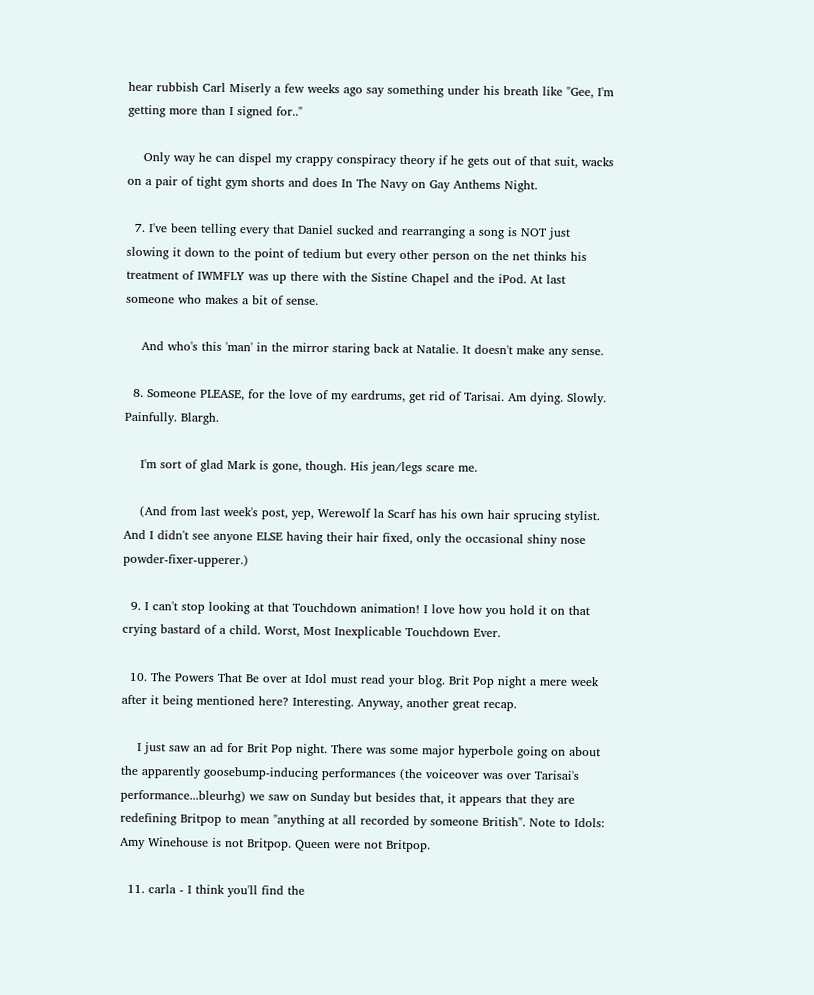hear rubbish Carl Miserly a few weeks ago say something under his breath like "Gee, I'm getting more than I signed for.."

    Only way he can dispel my crappy conspiracy theory if he gets out of that suit, wacks on a pair of tight gym shorts and does In The Navy on Gay Anthems Night.

  7. I've been telling every that Daniel sucked and rearranging a song is NOT just slowing it down to the point of tedium but every other person on the net thinks his treatment of IWMFLY was up there with the Sistine Chapel and the iPod. At last someone who makes a bit of sense.

    And who's this 'man' in the mirror staring back at Natalie. It doesn't make any sense.

  8. Someone PLEASE, for the love of my eardrums, get rid of Tarisai. Am dying. Slowly. Painfully. Blargh.

    I'm sort of glad Mark is gone, though. His jean/legs scare me.

    (And from last week's post, yep, Werewolf la Scarf has his own hair sprucing stylist. And I didn't see anyone ELSE having their hair fixed, only the occasional shiny nose powder-fixer-upperer.)

  9. I can't stop looking at that Touchdown animation! I love how you hold it on that crying bastard of a child. Worst, Most Inexplicable Touchdown Ever.

  10. The Powers That Be over at Idol must read your blog. Brit Pop night a mere week after it being mentioned here? Interesting. Anyway, another great recap.

    I just saw an ad for Brit Pop night. There was some major hyperbole going on about the apparently goosebump-inducing performances (the voiceover was over Tarisai's performance...bleurhg) we saw on Sunday but besides that, it appears that they are redefining Britpop to mean "anything at all recorded by someone British". Note to Idols: Amy Winehouse is not Britpop. Queen were not Britpop.

  11. carla - I think you'll find the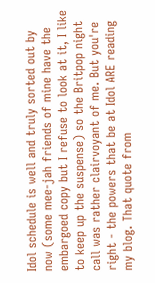Idol schedule is well and truly sorted out by now (some mee-jah friends of mine have the embargoed copy but I refuse to look at it, I like to keep up the suspense) so the Britpop night call was rather clairvoyant of me. But you're right - the powers that be at Idol ARE reading my blog. That quote from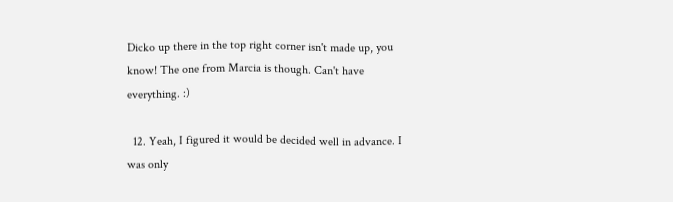Dicko up there in the top right corner isn't made up, you know! The one from Marcia is though. Can't have everything. :)

  12. Yeah, I figured it would be decided well in advance. I was only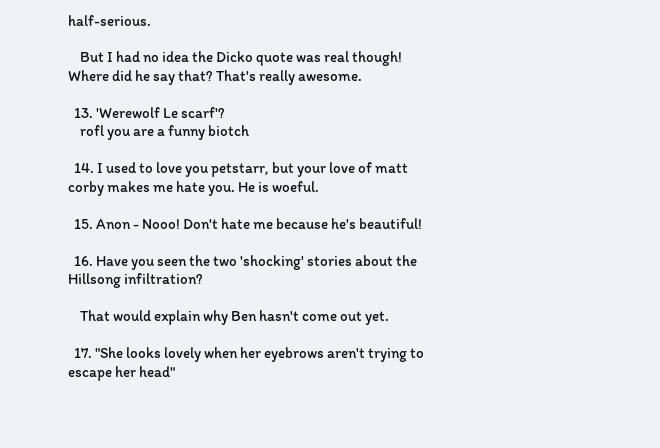half-serious.

    But I had no idea the Dicko quote was real though! Where did he say that? That's really awesome.

  13. 'Werewolf Le scarf'?
    rofl you are a funny biotch

  14. I used to love you petstarr, but your love of matt corby makes me hate you. He is woeful.

  15. Anon - Nooo! Don't hate me because he's beautiful!

  16. Have you seen the two 'shocking' stories about the Hillsong infiltration?

    That would explain why Ben hasn't come out yet.

  17. "She looks lovely when her eyebrows aren't trying to escape her head"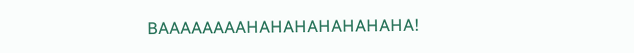BAAAAAAAAHAHAHAHAHAHAHA!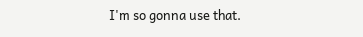I'm so gonna use that.